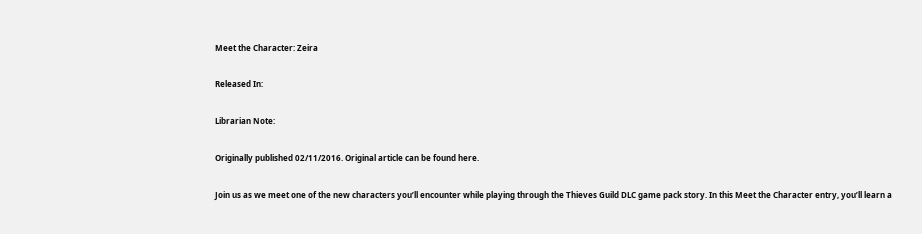Meet the Character: Zeira

Released In:

Librarian Note:

Originally published 02/11/2016. Original article can be found here.

Join us as we meet one of the new characters you’ll encounter while playing through the Thieves Guild DLC game pack story. In this Meet the Character entry, you’ll learn a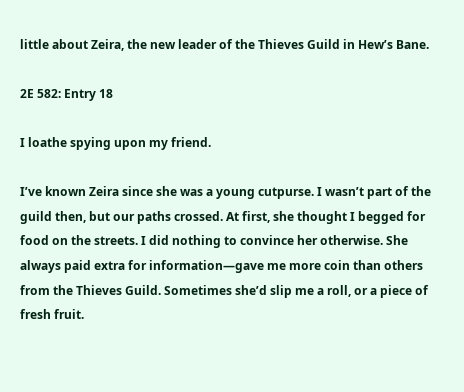little about Zeira, the new leader of the Thieves Guild in Hew’s Bane.

2E 582: Entry 18

I loathe spying upon my friend.

I’ve known Zeira since she was a young cutpurse. I wasn’t part of the guild then, but our paths crossed. At first, she thought I begged for food on the streets. I did nothing to convince her otherwise. She always paid extra for information—gave me more coin than others from the Thieves Guild. Sometimes she’d slip me a roll, or a piece of fresh fruit.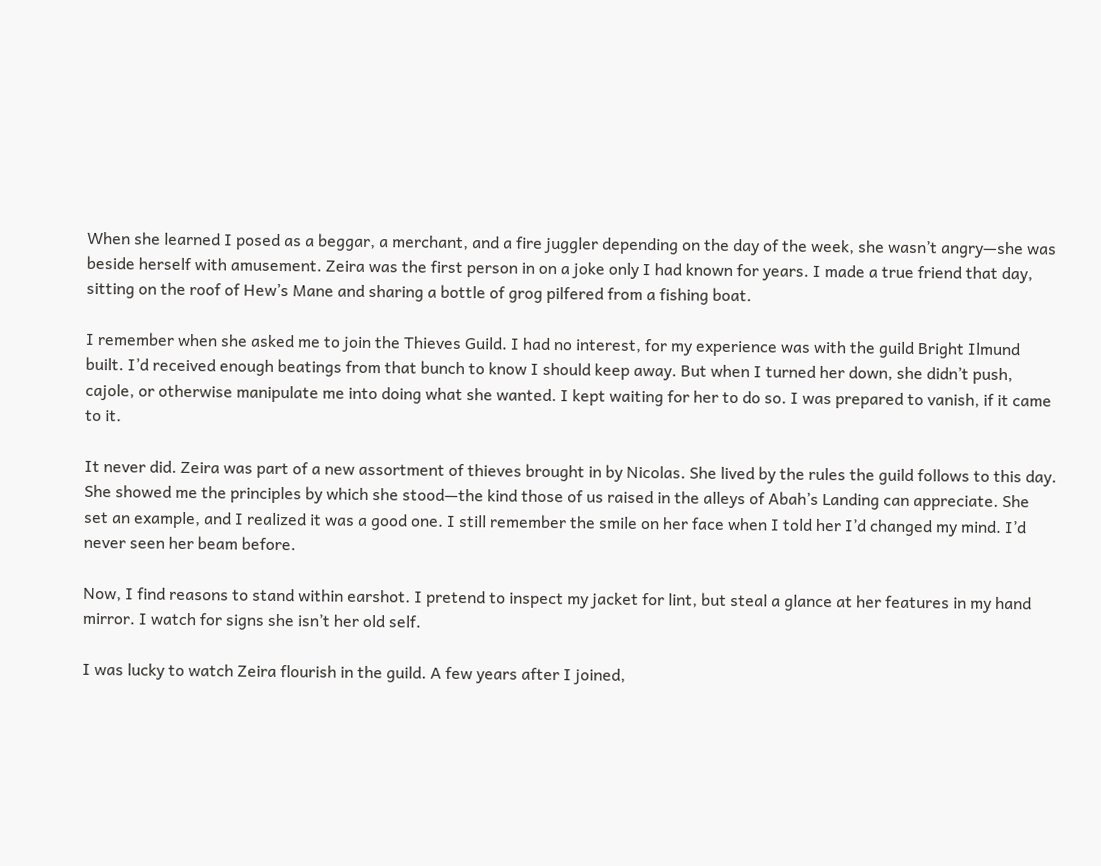When she learned I posed as a beggar, a merchant, and a fire juggler depending on the day of the week, she wasn’t angry—she was beside herself with amusement. Zeira was the first person in on a joke only I had known for years. I made a true friend that day, sitting on the roof of Hew’s Mane and sharing a bottle of grog pilfered from a fishing boat.

I remember when she asked me to join the Thieves Guild. I had no interest, for my experience was with the guild Bright Ilmund built. I’d received enough beatings from that bunch to know I should keep away. But when I turned her down, she didn’t push, cajole, or otherwise manipulate me into doing what she wanted. I kept waiting for her to do so. I was prepared to vanish, if it came to it.

It never did. Zeira was part of a new assortment of thieves brought in by Nicolas. She lived by the rules the guild follows to this day. She showed me the principles by which she stood—the kind those of us raised in the alleys of Abah’s Landing can appreciate. She set an example, and I realized it was a good one. I still remember the smile on her face when I told her I’d changed my mind. I’d never seen her beam before.

Now, I find reasons to stand within earshot. I pretend to inspect my jacket for lint, but steal a glance at her features in my hand mirror. I watch for signs she isn’t her old self.

I was lucky to watch Zeira flourish in the guild. A few years after I joined,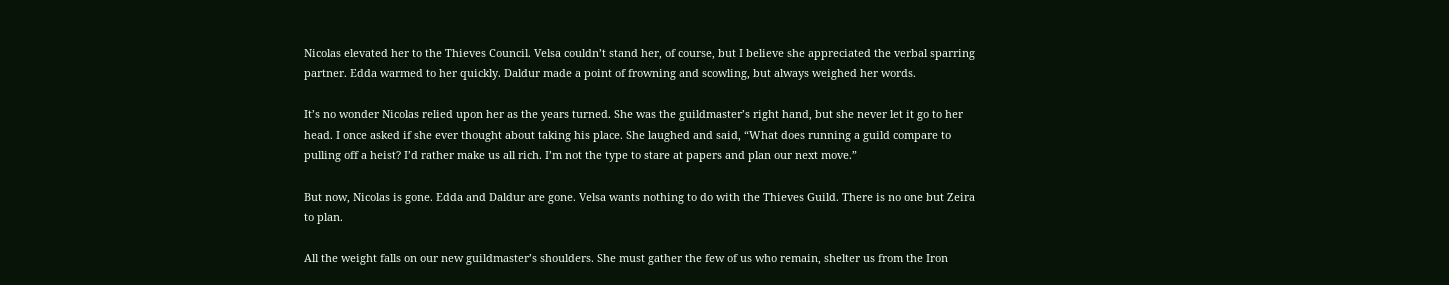Nicolas elevated her to the Thieves Council. Velsa couldn’t stand her, of course, but I believe she appreciated the verbal sparring partner. Edda warmed to her quickly. Daldur made a point of frowning and scowling, but always weighed her words.

It’s no wonder Nicolas relied upon her as the years turned. She was the guildmaster’s right hand, but she never let it go to her head. I once asked if she ever thought about taking his place. She laughed and said, “What does running a guild compare to pulling off a heist? I’d rather make us all rich. I’m not the type to stare at papers and plan our next move.”

But now, Nicolas is gone. Edda and Daldur are gone. Velsa wants nothing to do with the Thieves Guild. There is no one but Zeira to plan.

All the weight falls on our new guildmaster’s shoulders. She must gather the few of us who remain, shelter us from the Iron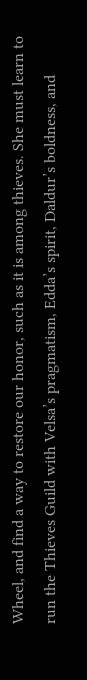Wheel, and find a way to restore our honor, such as it is among thieves. She must learn to run the Thieves Guild with Velsa’s pragmatism, Edda’s spirit, Daldur’s boldness, and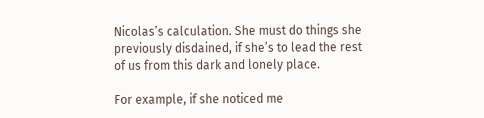Nicolas’s calculation. She must do things she previously disdained, if she’s to lead the rest of us from this dark and lonely place.

For example, if she noticed me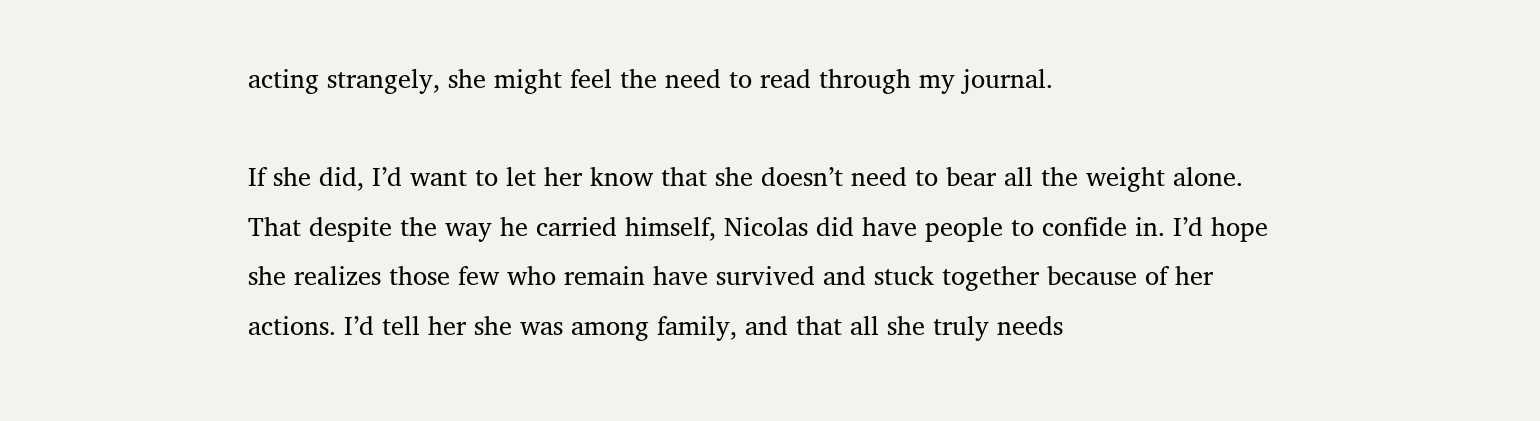acting strangely, she might feel the need to read through my journal.

If she did, I’d want to let her know that she doesn’t need to bear all the weight alone. That despite the way he carried himself, Nicolas did have people to confide in. I’d hope she realizes those few who remain have survived and stuck together because of her actions. I’d tell her she was among family, and that all she truly needs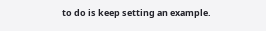to do is keep setting an example.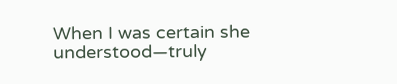When I was certain she understood—truly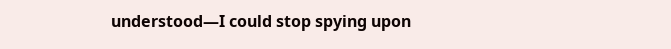understood—I could stop spying upon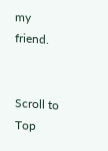my friend.


Scroll to Top